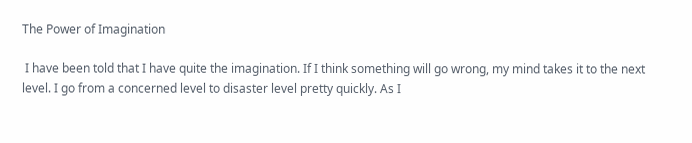The Power of Imagination

 I have been told that I have quite the imagination. If I think something will go wrong, my mind takes it to the next level. I go from a concerned level to disaster level pretty quickly. As I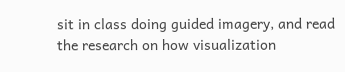sit in class doing guided imagery, and read the research on how visualization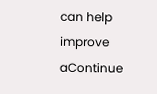can help improve aContinue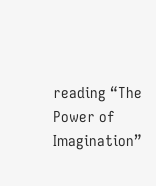reading “The Power of Imagination”